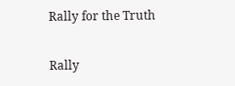Rally for the Truth

Rally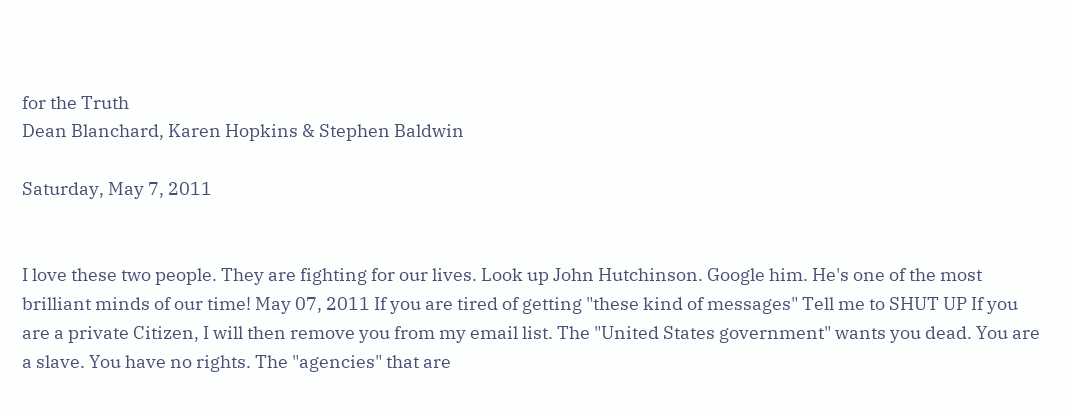for the Truth
Dean Blanchard, Karen Hopkins & Stephen Baldwin

Saturday, May 7, 2011


I love these two people. They are fighting for our lives. Look up John Hutchinson. Google him. He's one of the most brilliant minds of our time! May 07, 2011 If you are tired of getting "these kind of messages" Tell me to SHUT UP If you are a private Citizen, I will then remove you from my email list. The "United States government" wants you dead. You are a slave. You have no rights. The "agencies" that are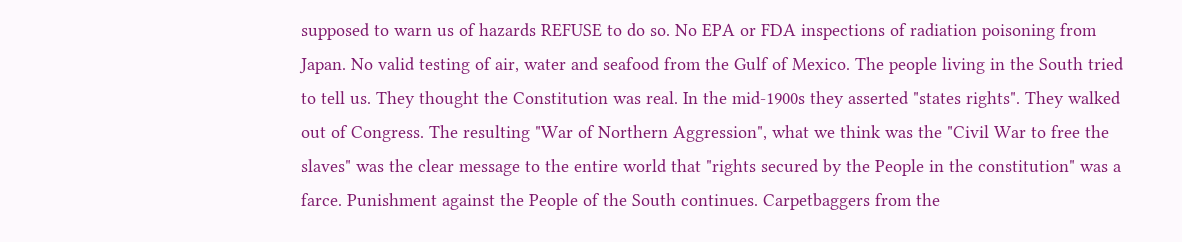supposed to warn us of hazards REFUSE to do so. No EPA or FDA inspections of radiation poisoning from Japan. No valid testing of air, water and seafood from the Gulf of Mexico. The people living in the South tried to tell us. They thought the Constitution was real. In the mid-1900s they asserted "states rights". They walked out of Congress. The resulting "War of Northern Aggression", what we think was the "Civil War to free the slaves" was the clear message to the entire world that "rights secured by the People in the constitution" was a farce. Punishment against the People of the South continues. Carpetbaggers from the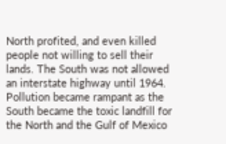North profited, and even killed people not willing to sell their lands. The South was not allowed an interstate highway until 1964. Pollution became rampant as the South became the toxic landfill for the North and the Gulf of Mexico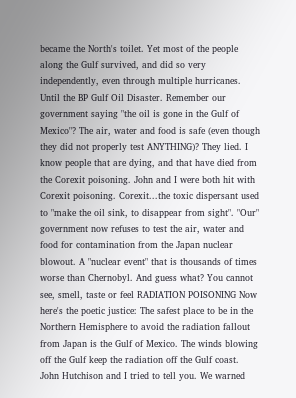became the North's toilet. Yet most of the people along the Gulf survived, and did so very independently, even through multiple hurricanes. Until the BP Gulf Oil Disaster. Remember our government saying "the oil is gone in the Gulf of Mexico"? The air, water and food is safe (even though they did not properly test ANYTHING)? They lied. I know people that are dying, and that have died from the Corexit poisoning. John and I were both hit with Corexit poisoning. Corexit...the toxic dispersant used to "make the oil sink, to disappear from sight". "Our" government now refuses to test the air, water and food for contamination from the Japan nuclear blowout. A "nuclear event" that is thousands of times worse than Chernobyl. And guess what? You cannot see, smell, taste or feel RADIATION POISONING Now here's the poetic justice: The safest place to be in the Northern Hemisphere to avoid the radiation fallout from Japan is the Gulf of Mexico. The winds blowing off the Gulf keep the radiation off the Gulf coast. John Hutchison and I tried to tell you. We warned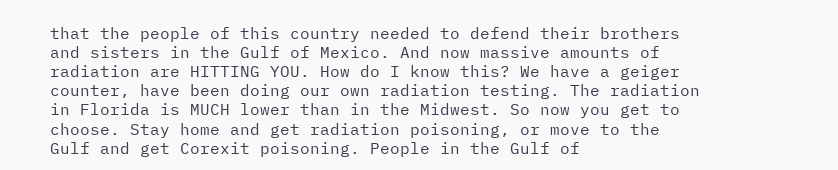that the people of this country needed to defend their brothers and sisters in the Gulf of Mexico. And now massive amounts of radiation are HITTING YOU. How do I know this? We have a geiger counter, have been doing our own radiation testing. The radiation in Florida is MUCH lower than in the Midwest. So now you get to choose. Stay home and get radiation poisoning, or move to the Gulf and get Corexit poisoning. People in the Gulf of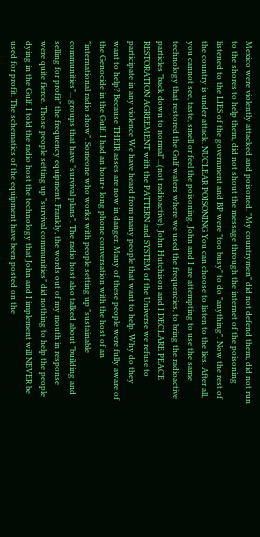Mexico were violently attacked and poisoned. "My countrymen" did not defend them, did not run to the shores to help them, did not shout the message through the internet of the poisoning listened to the LIES of the government and BP were "too busy" to do "anything". Now the rest of the country is under attack. NUCLEAR POISONING You can choose to listen to the lies. After all, you cannot see, taste, smell or feel the poisoning. John and I are attempting to use the same technology that restored the Gulf waters where we used the frequencies, to bring the radioactive particles "back down to normal"...(not radioactive). John Hutchison and I DECLARE PEACE RESTORATION AGREEMENT with the PATTERN and SYSTEM of the Universe we refuse to participate in any violence We have heard from many people that want to help. Why do they want to help? Because THEIR asses are now in danger. Many of these people were fully aware of the Genocide in the Gulf. I had an hour+ long phone conversation with the host of an "international radio show". Someone who works with people setting up "sustainable communities"... groups that have "survival plans". The radio host also talked about "building and selling for profit" the frequency equipment. Frankly, the words out of my mouth in response were quite fierce. Those people setting up "survival communities" did nothing to help the people dying in the Gulf. I told the radio host the technology that John and I implement will NEVER be used for profit. The schematics of the equipment have been posted on the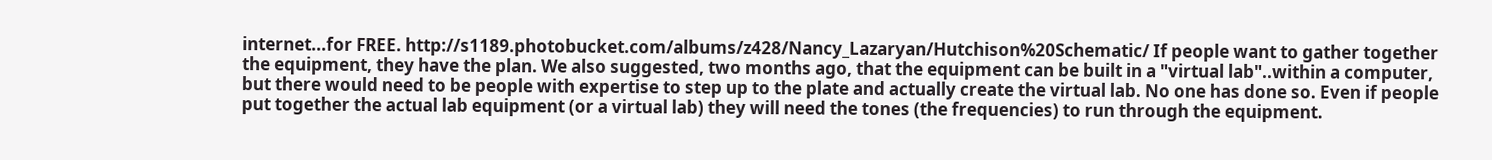internet...for FREE. http://s1189.photobucket.com/albums/z428/Nancy_Lazaryan/Hutchison%20Schematic/ If people want to gather together the equipment, they have the plan. We also suggested, two months ago, that the equipment can be built in a "virtual lab"..within a computer, but there would need to be people with expertise to step up to the plate and actually create the virtual lab. No one has done so. Even if people put together the actual lab equipment (or a virtual lab) they will need the tones (the frequencies) to run through the equipment.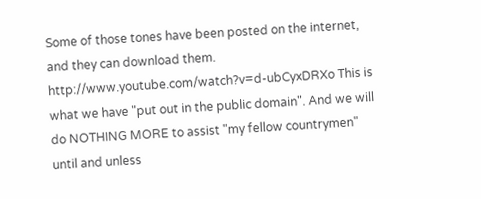Some of those tones have been posted on the internet, and they can download them. http://www.youtube.com/watch?v=d-ubCyxDRXo This is what we have "put out in the public domain". And we will do NOTHING MORE to assist "my fellow countrymen" until and unless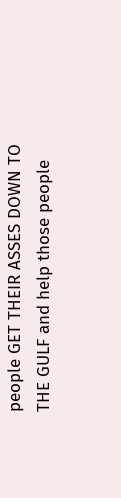people GET THEIR ASSES DOWN TO THE GULF and help those people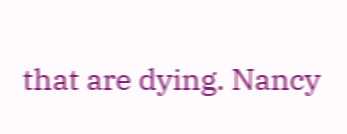that are dying. Nancy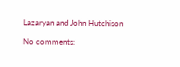Lazaryan and John Hutchison

No comments: